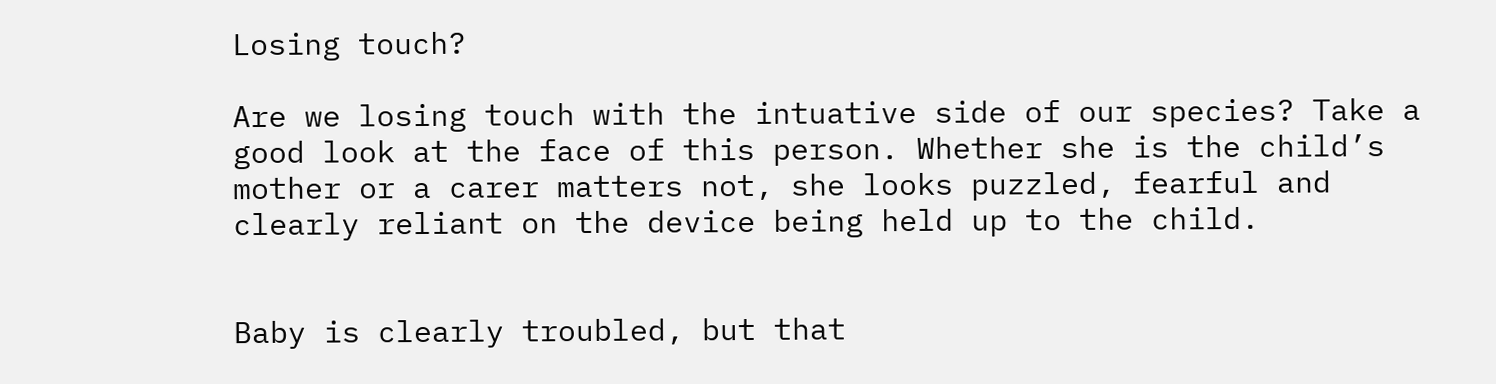Losing touch?

Are we losing touch with the intuative side of our species? Take a good look at the face of this person. Whether she is the child’s mother or a carer matters not, she looks puzzled, fearful and clearly reliant on the device being held up to the child.


Baby is clearly troubled, but that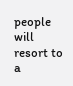people will resort to a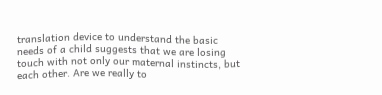translation device to understand the basic needs of a child suggests that we are losing touch with not only our maternal instincts, but each other. Are we really to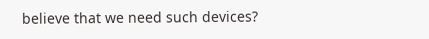believe that we need such devices?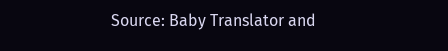Source: Baby Translator and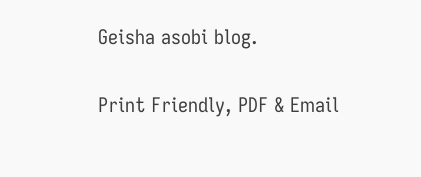Geisha asobi blog.

Print Friendly, PDF & Email